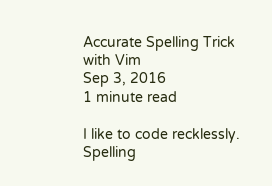Accurate Spelling Trick with Vim
Sep 3, 2016
1 minute read

I like to code recklessly. Spelling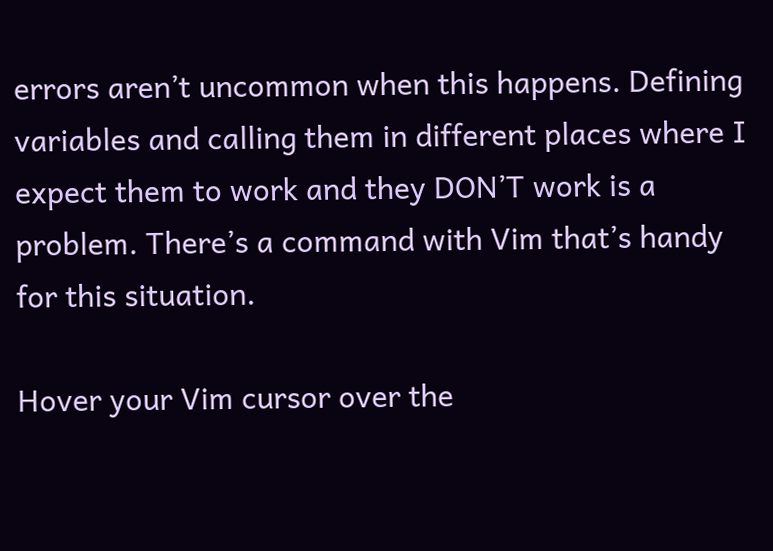errors aren’t uncommon when this happens. Defining variables and calling them in different places where I expect them to work and they DON’T work is a problem. There’s a command with Vim that’s handy for this situation.

Hover your Vim cursor over the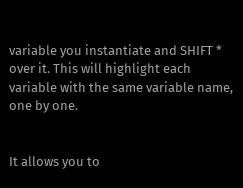variable you instantiate and SHIFT * over it. This will highlight each variable with the same variable name, one by one.


It allows you to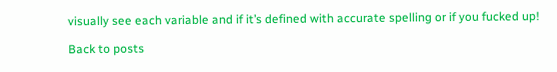visually see each variable and if it’s defined with accurate spelling or if you fucked up!

Back to posts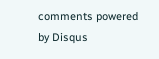comments powered by Disqus